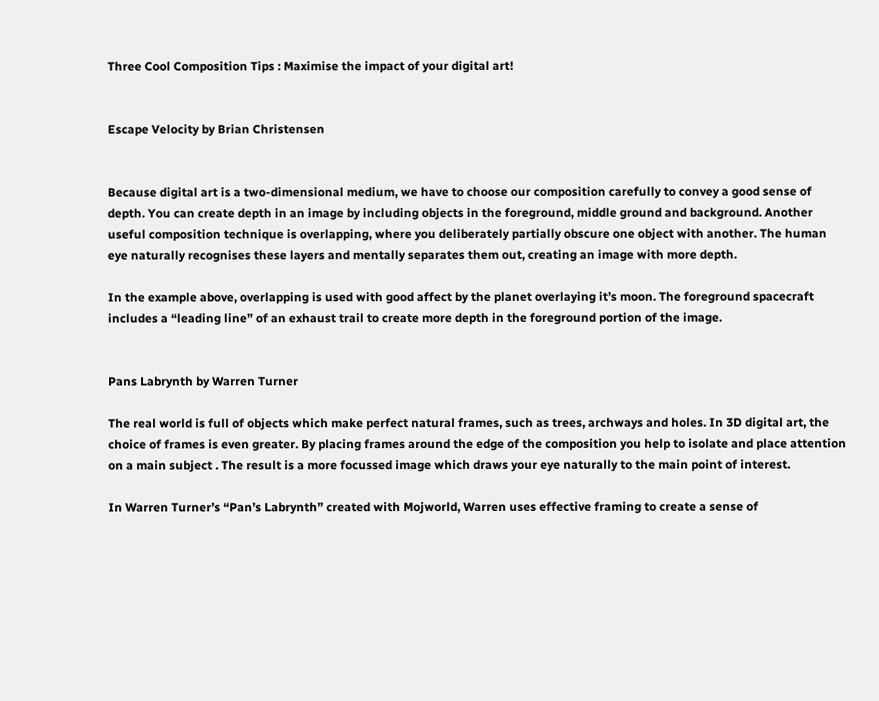Three Cool Composition Tips : Maximise the impact of your digital art!


Escape Velocity by Brian Christensen


Because digital art is a two-dimensional medium, we have to choose our composition carefully to convey a good sense of depth. You can create depth in an image by including objects in the foreground, middle ground and background. Another useful composition technique is overlapping, where you deliberately partially obscure one object with another. The human eye naturally recognises these layers and mentally separates them out, creating an image with more depth.

In the example above, overlapping is used with good affect by the planet overlaying it’s moon. The foreground spacecraft includes a “leading line” of an exhaust trail to create more depth in the foreground portion of the image.


Pans Labrynth by Warren Turner

The real world is full of objects which make perfect natural frames, such as trees, archways and holes. In 3D digital art, the choice of frames is even greater. By placing frames around the edge of the composition you help to isolate and place attention on a main subject . The result is a more focussed image which draws your eye naturally to the main point of interest.

In Warren Turner’s “Pan’s Labrynth” created with Mojworld, Warren uses effective framing to create a sense of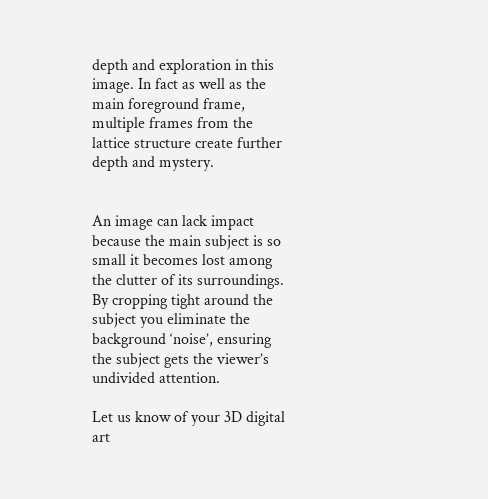depth and exploration in this image. In fact as well as the main foreground frame, multiple frames from the lattice structure create further depth and mystery.


An image can lack impact because the main subject is so small it becomes lost among the clutter of its surroundings. By cropping tight around the subject you eliminate the background ‘noise’, ensuring the subject gets the viewer’s undivided attention.

Let us know of your 3D digital art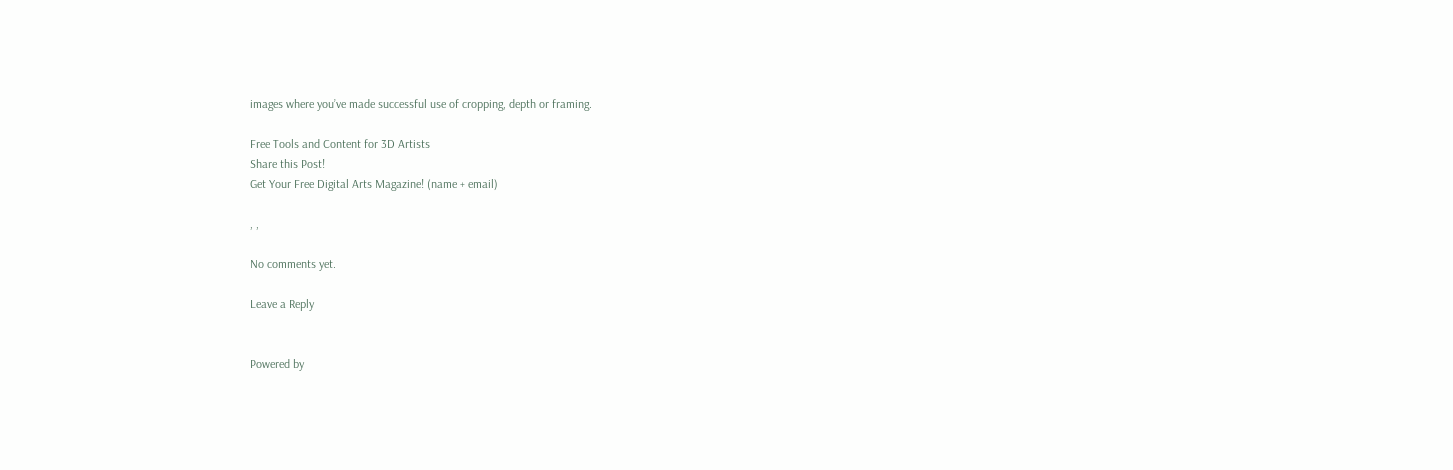images where you’ve made successful use of cropping, depth or framing.

Free Tools and Content for 3D Artists
Share this Post!
Get Your Free Digital Arts Magazine! (name + email)

, ,

No comments yet.

Leave a Reply


Powered by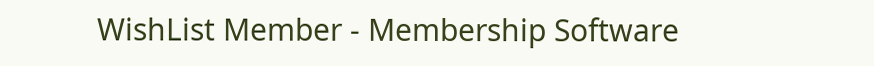WishList Member - Membership Software